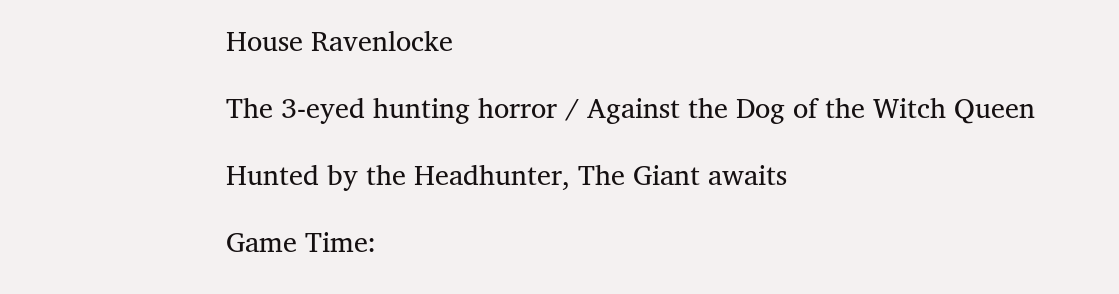House Ravenlocke

The 3-eyed hunting horror / Against the Dog of the Witch Queen

Hunted by the Headhunter, The Giant awaits

Game Time: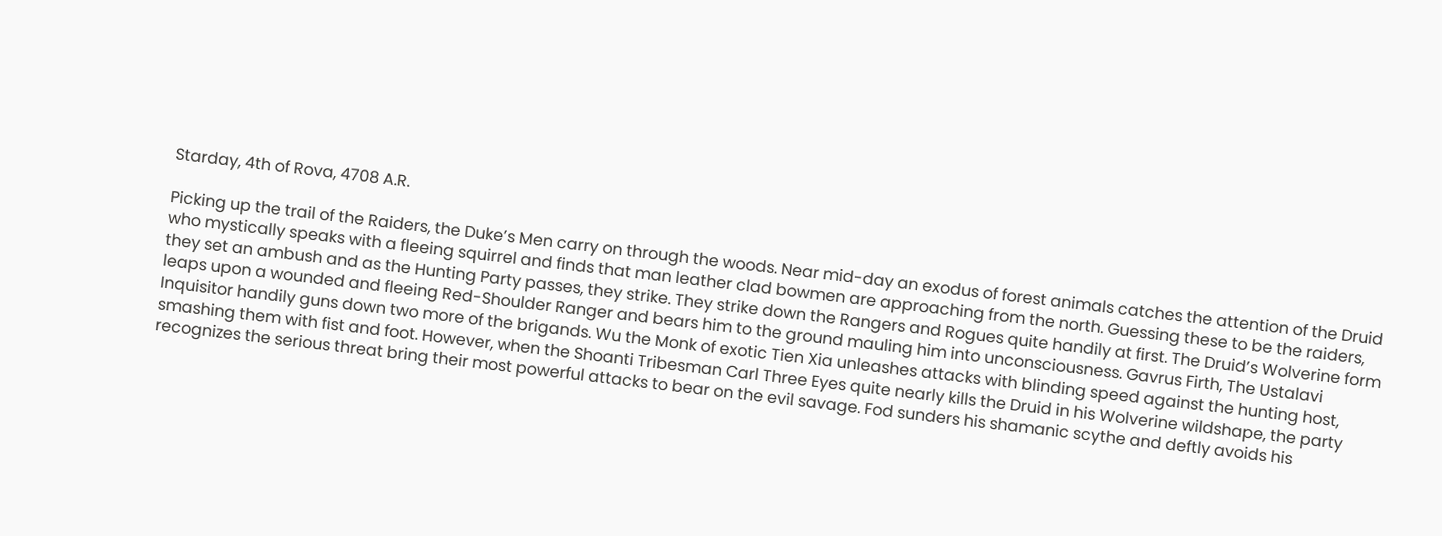Starday, 4th of Rova, 4708 A.R.

Picking up the trail of the Raiders, the Duke’s Men carry on through the woods. Near mid-day an exodus of forest animals catches the attention of the Druid who mystically speaks with a fleeing squirrel and finds that man leather clad bowmen are approaching from the north. Guessing these to be the raiders, they set an ambush and as the Hunting Party passes, they strike. They strike down the Rangers and Rogues quite handily at first. The Druid’s Wolverine form leaps upon a wounded and fleeing Red-Shoulder Ranger and bears him to the ground mauling him into unconsciousness. Gavrus Firth, The Ustalavi Inquisitor handily guns down two more of the brigands. Wu the Monk of exotic Tien Xia unleashes attacks with blinding speed against the hunting host, smashing them with fist and foot. However, when the Shoanti Tribesman Carl Three Eyes quite nearly kills the Druid in his Wolverine wildshape, the party recognizes the serious threat bring their most powerful attacks to bear on the evil savage. Fod sunders his shamanic scythe and deftly avoids his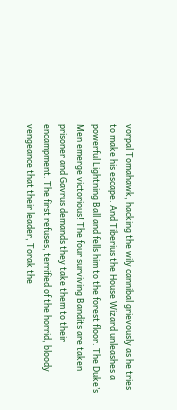vorpal Tomahawk, hacking the wily cannibal grievously as he tries to make his escape. And Tiberius the House Wizard unleashes a powerful Lightning Ball and fells him to the forest floor. The Duke’s Men emerge victorious! The four surviving Bandits are taken prisoner and Gavrus demands they take them to their encampment. The first refuses, terrified of the horrid, bloody vengeance that their leader, Torak the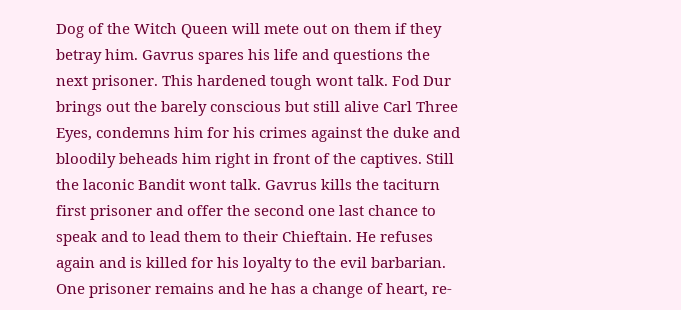Dog of the Witch Queen will mete out on them if they betray him. Gavrus spares his life and questions the next prisoner. This hardened tough wont talk. Fod Dur brings out the barely conscious but still alive Carl Three Eyes, condemns him for his crimes against the duke and bloodily beheads him right in front of the captives. Still the laconic Bandit wont talk. Gavrus kills the taciturn first prisoner and offer the second one last chance to speak and to lead them to their Chieftain. He refuses again and is killed for his loyalty to the evil barbarian. One prisoner remains and he has a change of heart, re-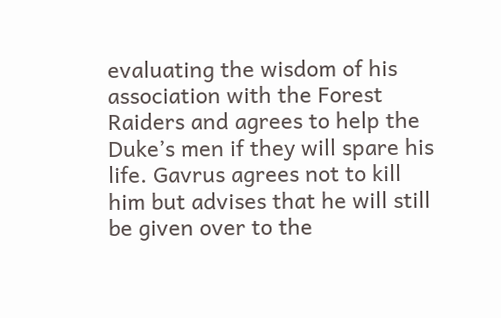evaluating the wisdom of his association with the Forest Raiders and agrees to help the Duke’s men if they will spare his life. Gavrus agrees not to kill him but advises that he will still be given over to the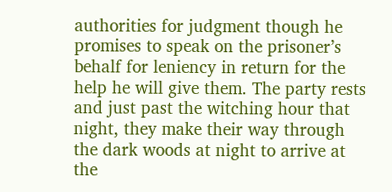authorities for judgment though he promises to speak on the prisoner’s behalf for leniency in return for the help he will give them. The party rests and just past the witching hour that night, they make their way through the dark woods at night to arrive at the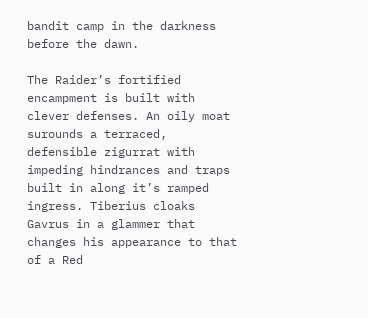bandit camp in the darkness before the dawn.

The Raider’s fortified encampment is built with clever defenses. An oily moat surounds a terraced, defensible zigurrat with impeding hindrances and traps built in along it’s ramped ingress. Tiberius cloaks Gavrus in a glammer that changes his appearance to that of a Red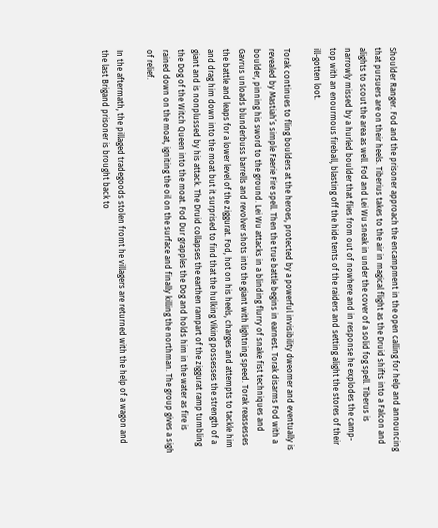Shoulder Ranger. Fod and the prisoner approach the encampment in the open calling for help and announcing that pursuers are on their heels. Tiberius takes to the air in magical flight as the Druid shifts into a Falcon and alights to scout the area as well. Fod and Lei Wu sneak in under the cover of a solid fog spell. Tiberus is narrowly missed by a hurled boulder that flies from out of nowhere and in response he explodes the camp-top with an enourmous fireball, blasting off the hide tents of the raiders and setting alight the stores of their ill-gotten loot.

Torak continues to fling boulders at the heroes, protected by a powerful invisibility dweomer and eventually is revealed by Mastiah’s simple Faerie Fire spell. Then the true battle begins in earnest. Torak disarms Fod with a boulder, pinning his sword to the ground. Lei Wu attacks in a blinding flurry of snake fist techniques and Gavrus unloads blunderbuss barrells and revolver shots into the giant with lightning speed. Torak reassesses the battle and leaps for a lower level of the ziggurat. Fod, hot on his heels, charges and attempts to tackle him and drag him down into the moat but it surprised to find that the hulking Viking possesses the strength of a giant and is nonplussed by his attack. The Druid collapses the earthen rampart of the ziggurat ramp tumbling the Dog of the Witch Queen into the moat. Fod Dur grapples the Dog and holds him in the water as fire is rained down on the moat, igniting the oil on the surface and finally killing the northman. The group gives a sigh of relief.

In the aftermath, the pillaged tradegoods stolen fromt he villagers are returned with the help of a wagon and the last Brigand prisoner is brought back to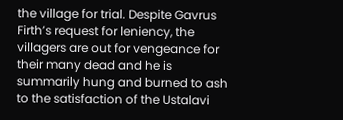the village for trial. Despite Gavrus Firth’s request for leniency, the villagers are out for vengeance for their many dead and he is summarily hung and burned to ash to the satisfaction of the Ustalavi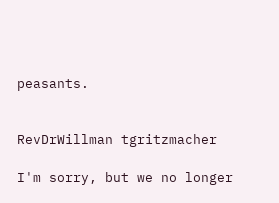peasants.


RevDrWillman tgritzmacher

I'm sorry, but we no longer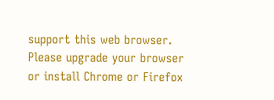support this web browser. Please upgrade your browser or install Chrome or Firefox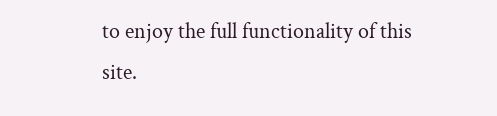to enjoy the full functionality of this site.